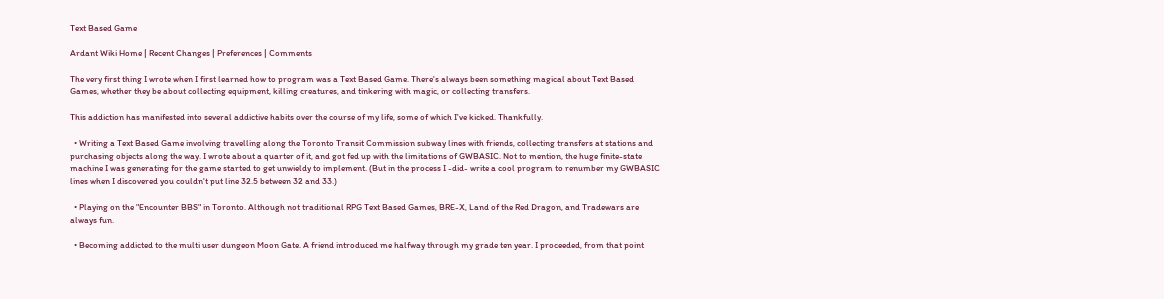Text Based Game

Ardant Wiki Home | Recent Changes | Preferences | Comments

The very first thing I wrote when I first learned how to program was a Text Based Game. There's always been something magical about Text Based Games, whether they be about collecting equipment, killing creatures, and tinkering with magic, or collecting transfers.

This addiction has manifested into several addictive habits over the course of my life, some of which I've kicked. Thankfully.

  • Writing a Text Based Game involving travelling along the Toronto Transit Commission subway lines with friends, collecting transfers at stations and purchasing objects along the way. I wrote about a quarter of it, and got fed up with the limitations of GWBASIC. Not to mention, the huge finite-state machine I was generating for the game started to get unwieldy to implement. (But in the process I -did- write a cool program to renumber my GWBASIC lines when I discovered you couldn't put line 32.5 between 32 and 33.)

  • Playing on the "Encounter BBS" in Toronto. Although not traditional RPG Text Based Games, BRE-X, Land of the Red Dragon, and Tradewars are always fun.

  • Becoming addicted to the multi user dungeon Moon Gate. A friend introduced me halfway through my grade ten year. I proceeded, from that point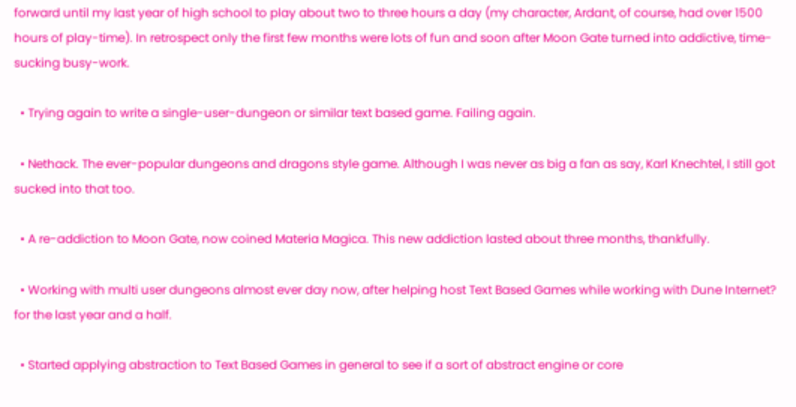forward until my last year of high school to play about two to three hours a day (my character, Ardant, of course, had over 1500 hours of play-time). In retrospect only the first few months were lots of fun and soon after Moon Gate turned into addictive, time-sucking busy-work.

  • Trying again to write a single-user-dungeon or similar text based game. Failing again.

  • Nethack. The ever-popular dungeons and dragons style game. Although I was never as big a fan as say, Karl Knechtel, I still got sucked into that too.

  • A re-addiction to Moon Gate, now coined Materia Magica. This new addiction lasted about three months, thankfully.

  • Working with multi user dungeons almost ever day now, after helping host Text Based Games while working with Dune Internet? for the last year and a half.

  • Started applying abstraction to Text Based Games in general to see if a sort of abstract engine or core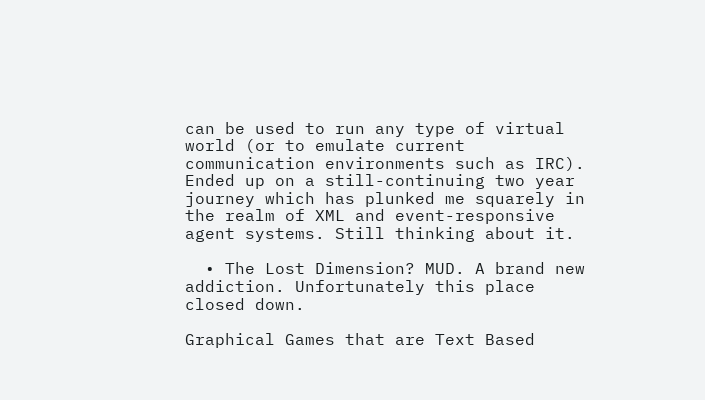can be used to run any type of virtual world (or to emulate current communication environments such as IRC). Ended up on a still-continuing two year journey which has plunked me squarely in the realm of XML and event-responsive agent systems. Still thinking about it.

  • The Lost Dimension? MUD. A brand new addiction. Unfortunately this place closed down.

Graphical Games that are Text Based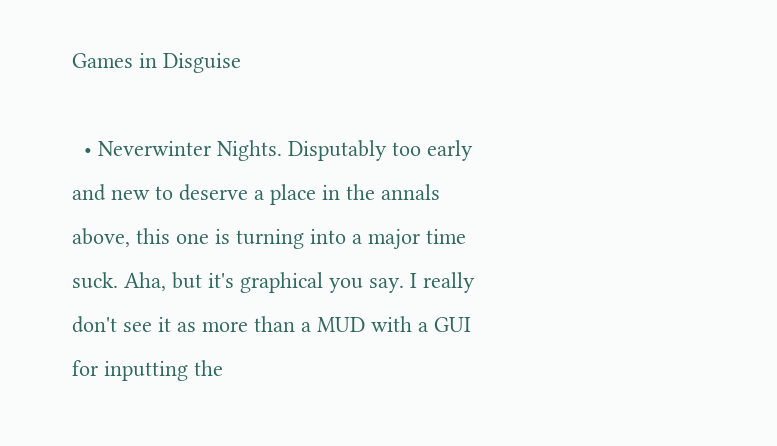Games in Disguise

  • Neverwinter Nights. Disputably too early and new to deserve a place in the annals above, this one is turning into a major time suck. Aha, but it's graphical you say. I really don't see it as more than a MUD with a GUI for inputting the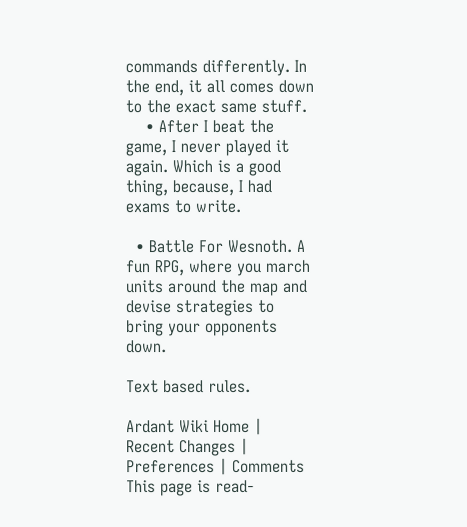commands differently. In the end, it all comes down to the exact same stuff.
    • After I beat the game, I never played it again. Which is a good thing, because, I had exams to write.

  • Battle For Wesnoth. A fun RPG, where you march units around the map and devise strategies to bring your opponents down.

Text based rules.

Ardant Wiki Home | Recent Changes | Preferences | Comments
This page is read-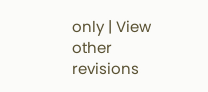only | View other revisions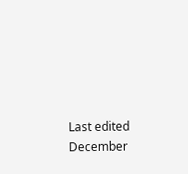Last edited December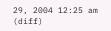29, 2004 12:25 am (diff)